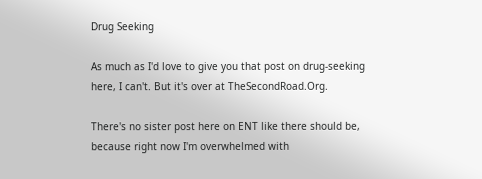Drug Seeking

As much as I'd love to give you that post on drug-seeking here, I can't. But it's over at TheSecondRoad.Org.

There's no sister post here on ENT like there should be, because right now I'm overwhelmed with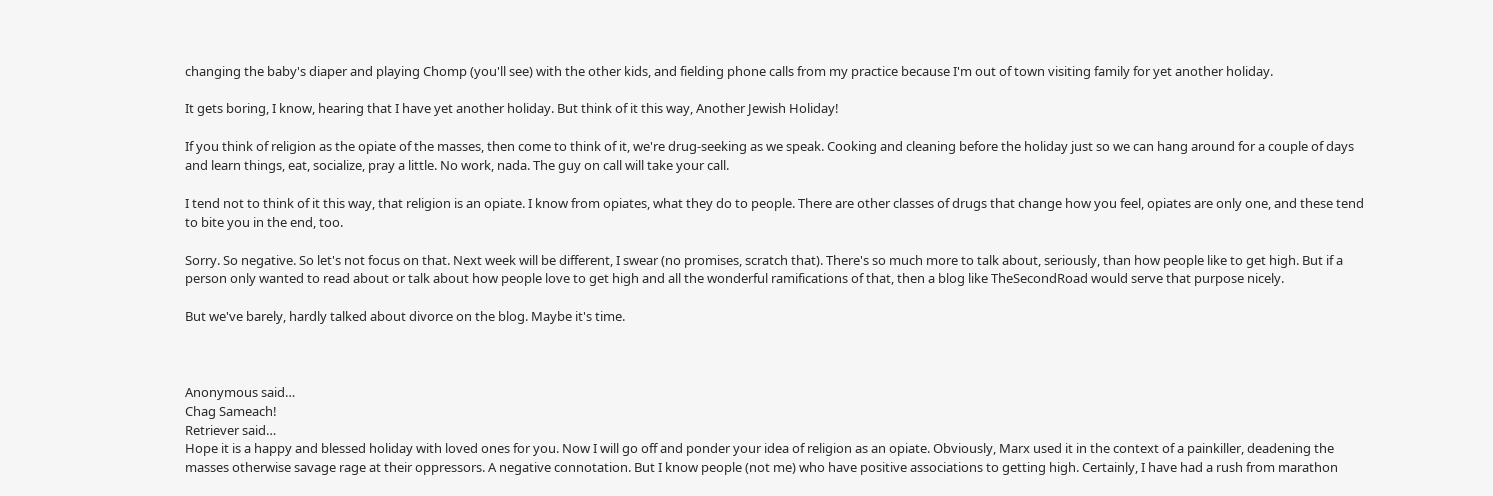changing the baby's diaper and playing Chomp (you'll see) with the other kids, and fielding phone calls from my practice because I'm out of town visiting family for yet another holiday.

It gets boring, I know, hearing that I have yet another holiday. But think of it this way, Another Jewish Holiday!

If you think of religion as the opiate of the masses, then come to think of it, we're drug-seeking as we speak. Cooking and cleaning before the holiday just so we can hang around for a couple of days and learn things, eat, socialize, pray a little. No work, nada. The guy on call will take your call.

I tend not to think of it this way, that religion is an opiate. I know from opiates, what they do to people. There are other classes of drugs that change how you feel, opiates are only one, and these tend to bite you in the end, too.

Sorry. So negative. So let's not focus on that. Next week will be different, I swear (no promises, scratch that). There's so much more to talk about, seriously, than how people like to get high. But if a person only wanted to read about or talk about how people love to get high and all the wonderful ramifications of that, then a blog like TheSecondRoad would serve that purpose nicely.

But we've barely, hardly talked about divorce on the blog. Maybe it's time.



Anonymous said…
Chag Sameach!
Retriever said…
Hope it is a happy and blessed holiday with loved ones for you. Now I will go off and ponder your idea of religion as an opiate. Obviously, Marx used it in the context of a painkiller, deadening the masses otherwise savage rage at their oppressors. A negative connotation. But I know people (not me) who have positive associations to getting high. Certainly, I have had a rush from marathon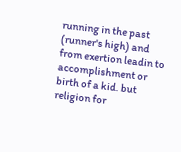running in the past (runner's high) and from exertion leadin to accomplishment or birth of a kid. but religion for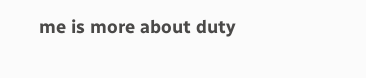me is more about duty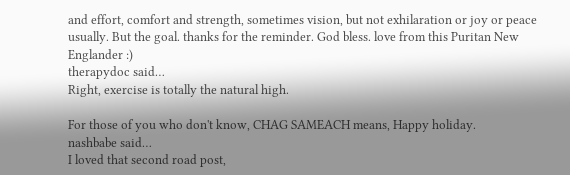and effort, comfort and strength, sometimes vision, but not exhilaration or joy or peace usually. But the goal. thanks for the reminder. God bless. love from this Puritan New Englander :)
therapydoc said…
Right, exercise is totally the natural high.

For those of you who don't know, CHAG SAMEACH means, Happy holiday.
nashbabe said…
I loved that second road post,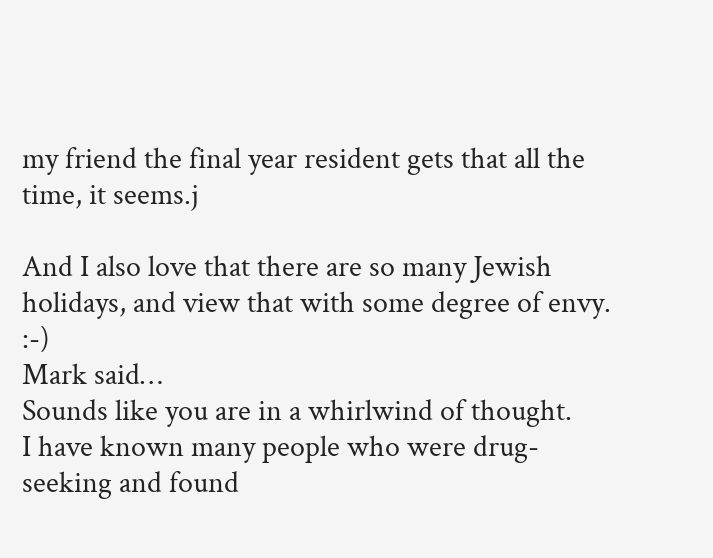my friend the final year resident gets that all the time, it seems.j

And I also love that there are so many Jewish holidays, and view that with some degree of envy. :-)
Mark said…
Sounds like you are in a whirlwind of thought.
I have known many people who were drug-seeking and found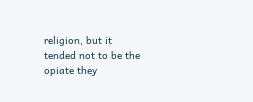religion, but it tended not to be the opiate they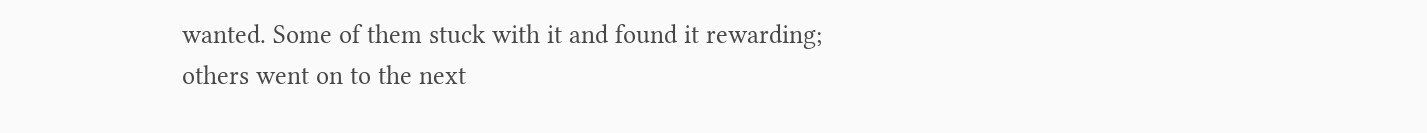wanted. Some of them stuck with it and found it rewarding; others went on to the next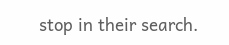stop in their search.